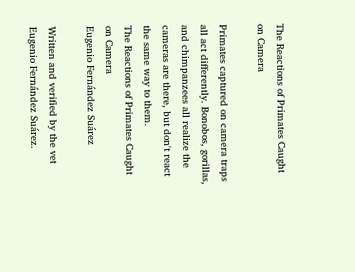The Reactions of Primates Caught on Camera

Primates captured on camera traps all act differently. Bonobos, gorillas, and chimpanzees all realize the cameras are there, but don't react the same way to them.
The Reactions of Primates Caught on Camera
Eugenio Fernández Suárez

Written and verified by the vet Eugenio Fernández Suárez.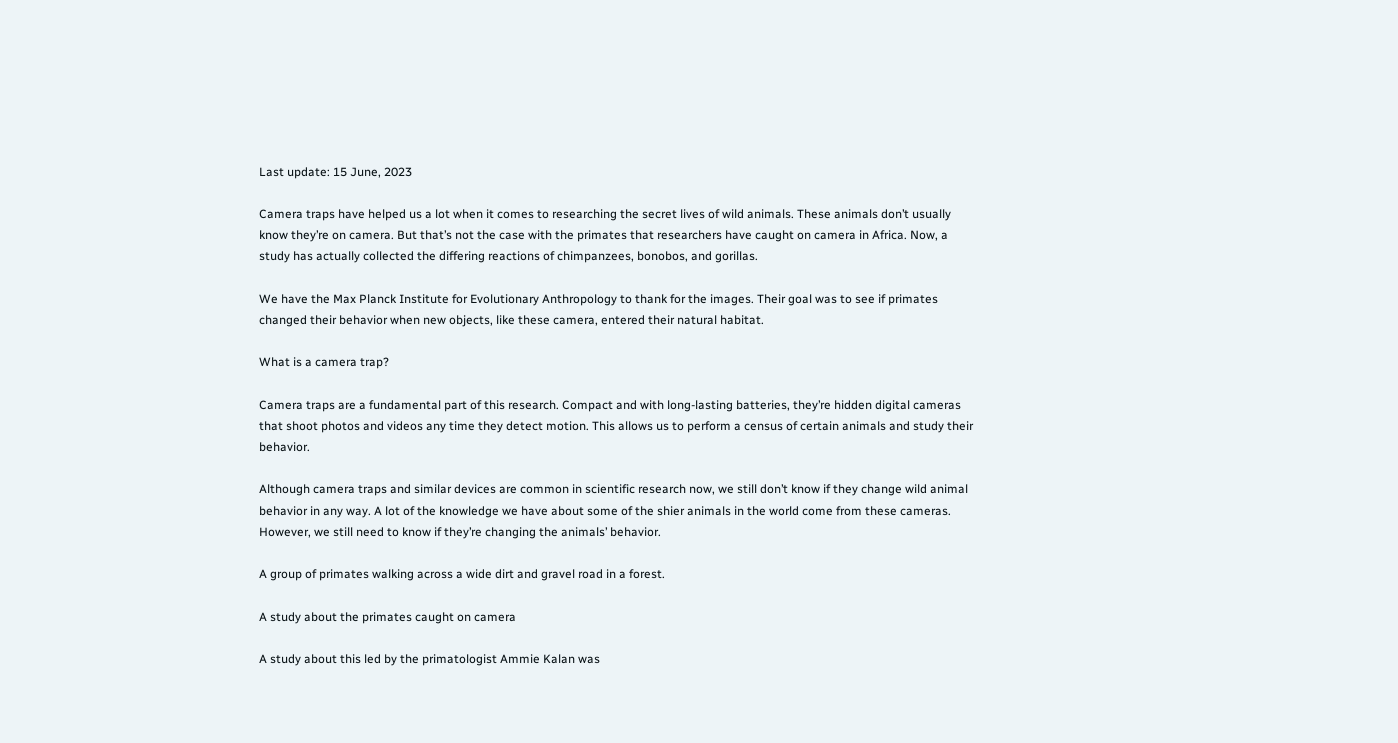Last update: 15 June, 2023

Camera traps have helped us a lot when it comes to researching the secret lives of wild animals. These animals don’t usually know they’re on camera. But that’s not the case with the primates that researchers have caught on camera in Africa. Now, a study has actually collected the differing reactions of chimpanzees, bonobos, and gorillas.

We have the Max Planck Institute for Evolutionary Anthropology to thank for the images. Their goal was to see if primates changed their behavior when new objects, like these camera, entered their natural habitat.

What is a camera trap?

Camera traps are a fundamental part of this research. Compact and with long-lasting batteries, they’re hidden digital cameras that shoot photos and videos any time they detect motion. This allows us to perform a census of certain animals and study their behavior.

Although camera traps and similar devices are common in scientific research now, we still don’t know if they change wild animal behavior in any way. A lot of the knowledge we have about some of the shier animals in the world come from these cameras. However, we still need to know if they’re changing the animals’ behavior.

A group of primates walking across a wide dirt and gravel road in a forest.

A study about the primates caught on camera

A study about this led by the primatologist Ammie Kalan was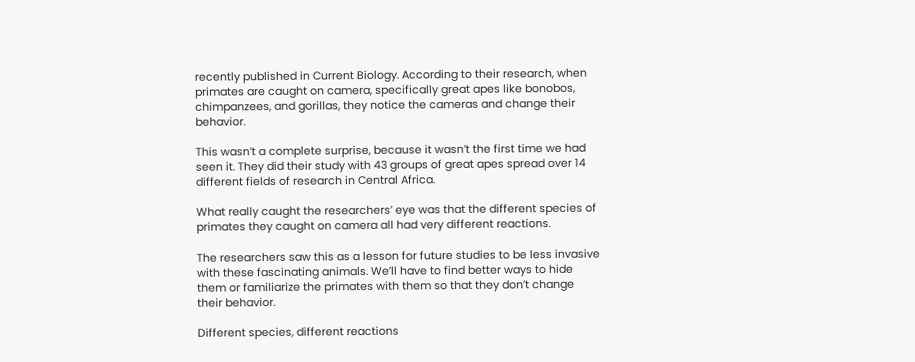recently published in Current Biology. According to their research, when primates are caught on camera, specifically great apes like bonobos, chimpanzees, and gorillas, they notice the cameras and change their behavior.

This wasn’t a complete surprise, because it wasn’t the first time we had seen it. They did their study with 43 groups of great apes spread over 14 different fields of research in Central Africa.

What really caught the researchers’ eye was that the different species of primates they caught on camera all had very different reactions.

The researchers saw this as a lesson for future studies to be less invasive with these fascinating animals. We’ll have to find better ways to hide them or familiarize the primates with them so that they don’t change their behavior.

Different species, different reactions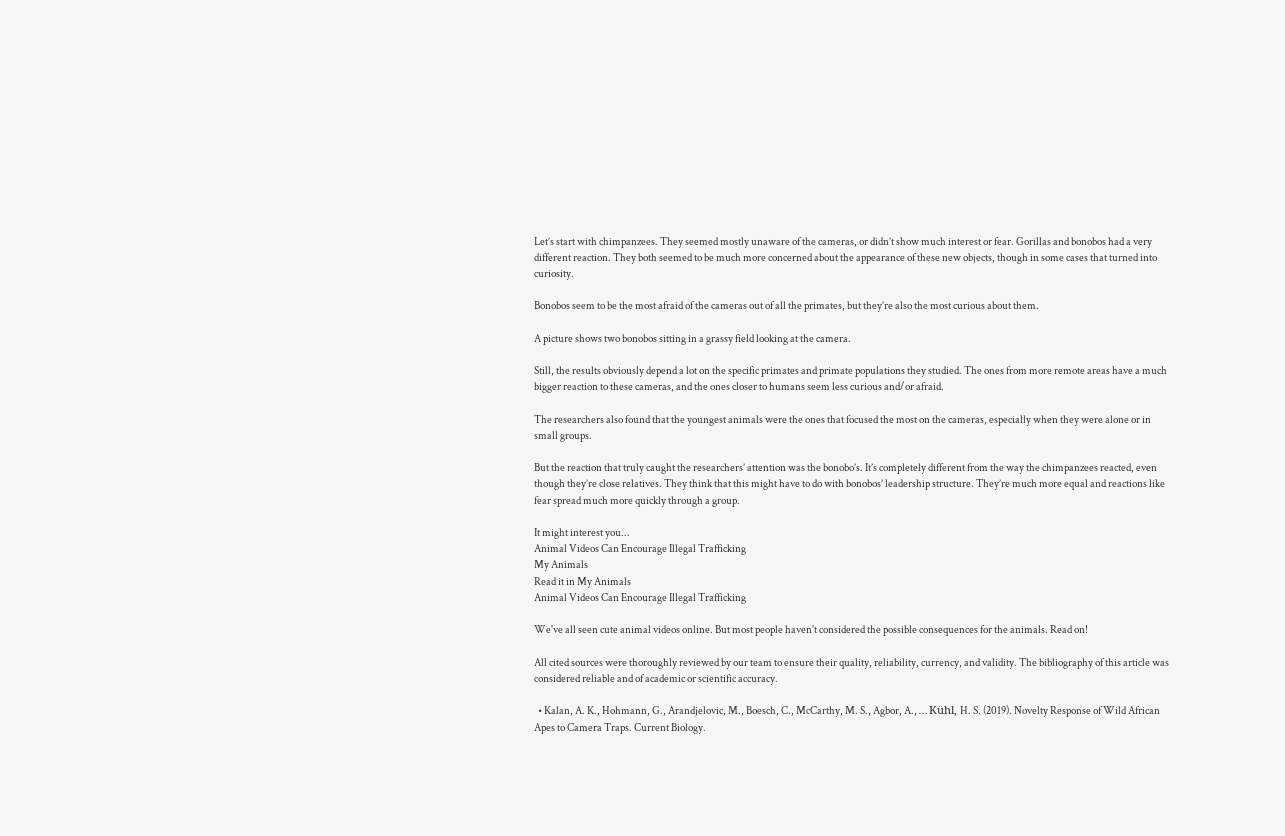Let’s start with chimpanzees. They seemed mostly unaware of the cameras, or didn’t show much interest or fear. Gorillas and bonobos had a very different reaction. They both seemed to be much more concerned about the appearance of these new objects, though in some cases that turned into curiosity.

Bonobos seem to be the most afraid of the cameras out of all the primates, but they’re also the most curious about them.

A picture shows two bonobos sitting in a grassy field looking at the camera.

Still, the results obviously depend a lot on the specific primates and primate populations they studied. The ones from more remote areas have a much bigger reaction to these cameras, and the ones closer to humans seem less curious and/or afraid.

The researchers also found that the youngest animals were the ones that focused the most on the cameras, especially when they were alone or in small groups.

But the reaction that truly caught the researchers’ attention was the bonobo’s. It’s completely different from the way the chimpanzees reacted, even though they’re close relatives. They think that this might have to do with bonobos’ leadership structure. They’re much more equal and reactions like fear spread much more quickly through a group.

It might interest you...
Animal Videos Can Encourage Illegal Trafficking
My Animals
Read it in My Animals
Animal Videos Can Encourage Illegal Trafficking

We've all seen cute animal videos online. But most people haven't considered the possible consequences for the animals. Read on!

All cited sources were thoroughly reviewed by our team to ensure their quality, reliability, currency, and validity. The bibliography of this article was considered reliable and of academic or scientific accuracy.

  • Kalan, A. K., Hohmann, G., Arandjelovic, M., Boesch, C., McCarthy, M. S., Agbor, A., … Kühl, H. S. (2019). Novelty Response of Wild African Apes to Camera Traps. Current Biology.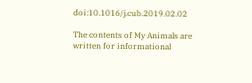doi:10.1016/j.cub.2019.02.02

The contents of My Animals are written for informational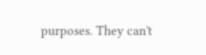purposes. They can't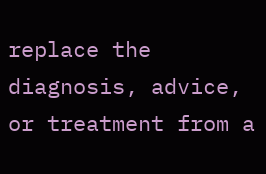replace the diagnosis, advice, or treatment from a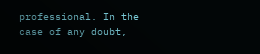professional. In the case of any doubt,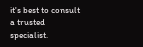it's best to consult a trusted specialist.